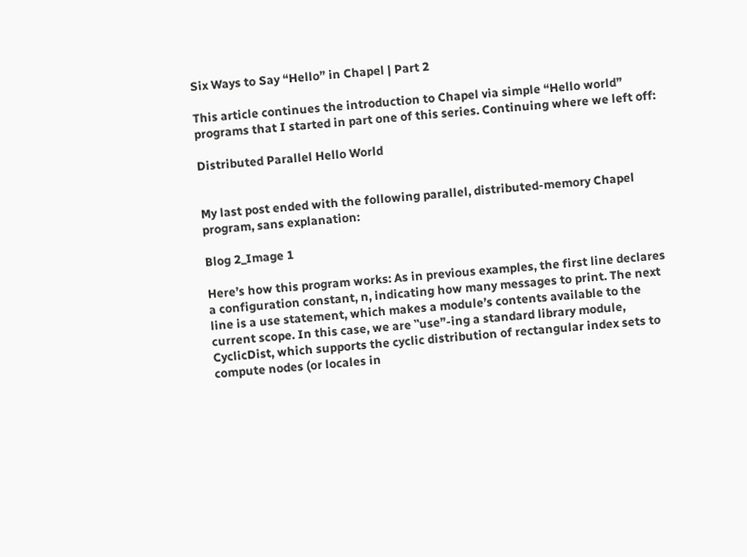Six Ways to Say “Hello” in Chapel | Part 2

This article continues the introduction to Chapel via simple “Hello world” programs that I started in part one of this series. Continuing where we left off:

Distributed Parallel Hello World


My last post ended with the following parallel, distributed-memory Chapel program, sans explanation:

Blog 2_Image 1

Here’s how this program works: As in previous examples, the first line declares a configuration constant, n, indicating how many messages to print. The next line is a use statement, which makes a module’s contents available to the current scope. In this case, we are ‟use”-ing a standard library module, CyclicDist, which supports the cyclic distribution of rectangular index sets to compute nodes (or locales in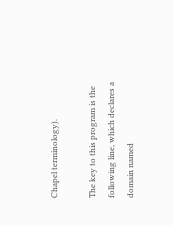Chapel terminology).

The key to this program is the following line, which declares a domain named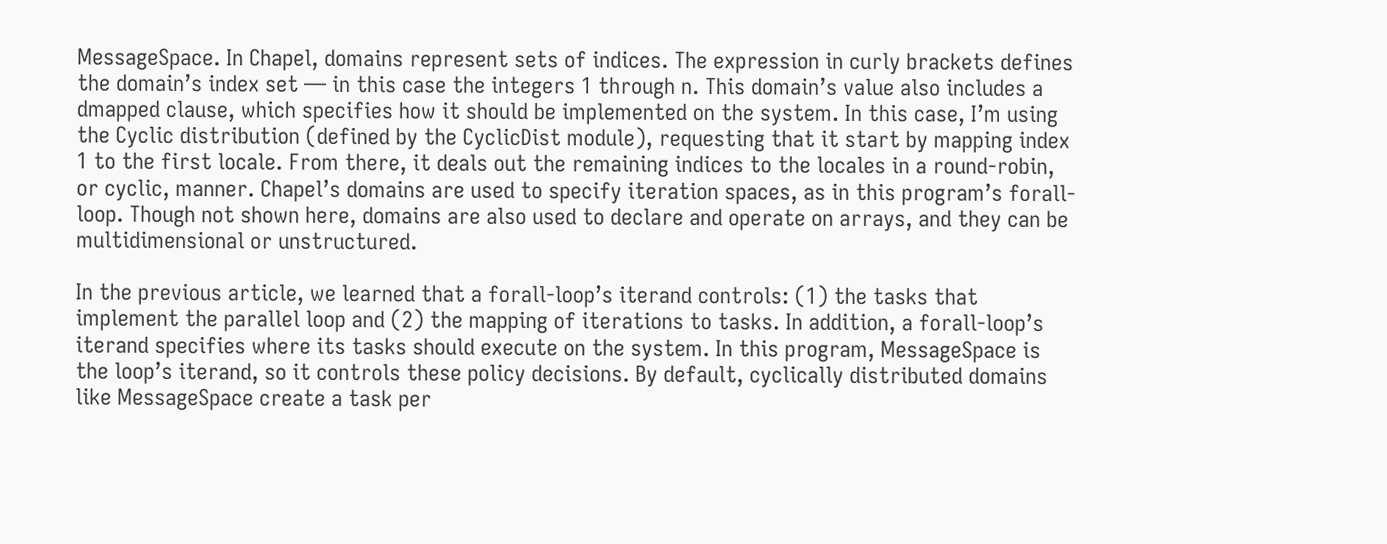MessageSpace. In Chapel, domains represent sets of indices. The expression in curly brackets defines the domain’s index set — in this case the integers 1 through n. This domain’s value also includes a dmapped clause, which specifies how it should be implemented on the system. In this case, I’m using the Cyclic distribution (defined by the CyclicDist module), requesting that it start by mapping index 1 to the first locale. From there, it deals out the remaining indices to the locales in a round-robin, or cyclic, manner. Chapel’s domains are used to specify iteration spaces, as in this program’s forall-loop. Though not shown here, domains are also used to declare and operate on arrays, and they can be multidimensional or unstructured.

In the previous article, we learned that a forall-loop’s iterand controls: (1) the tasks that implement the parallel loop and (2) the mapping of iterations to tasks. In addition, a forall-loop’s iterand specifies where its tasks should execute on the system. In this program, MessageSpace is the loop’s iterand, so it controls these policy decisions. By default, cyclically distributed domains like MessageSpace create a task per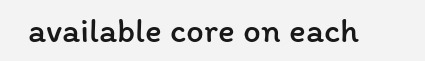available core on each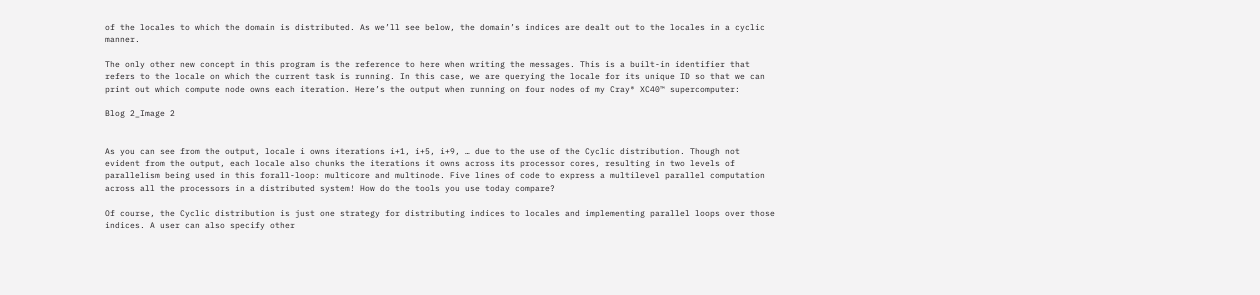of the locales to which the domain is distributed. As we’ll see below, the domain’s indices are dealt out to the locales in a cyclic manner.

The only other new concept in this program is the reference to here when writing the messages. This is a built-in identifier that refers to the locale on which the current task is running. In this case, we are querying the locale for its unique ID so that we can print out which compute node owns each iteration. Here’s the output when running on four nodes of my Cray® XC40™ supercomputer:

Blog 2_Image 2


As you can see from the output, locale i owns iterations i+1, i+5, i+9, … due to the use of the Cyclic distribution. Though not evident from the output, each locale also chunks the iterations it owns across its processor cores, resulting in two levels of parallelism being used in this forall-loop: multicore and multinode. Five lines of code to express a multilevel parallel computation across all the processors in a distributed system! How do the tools you use today compare?

Of course, the Cyclic distribution is just one strategy for distributing indices to locales and implementing parallel loops over those indices. A user can also specify other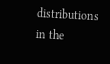distributions in the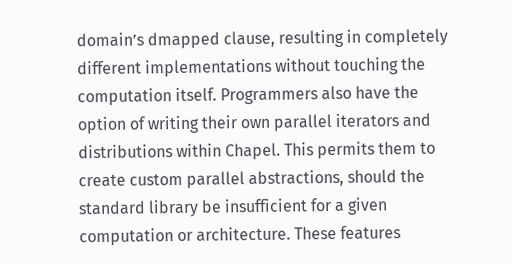domain’s dmapped clause, resulting in completely different implementations without touching the computation itself. Programmers also have the option of writing their own parallel iterators and distributions within Chapel. This permits them to create custom parallel abstractions, should the standard library be insufficient for a given computation or architecture. These features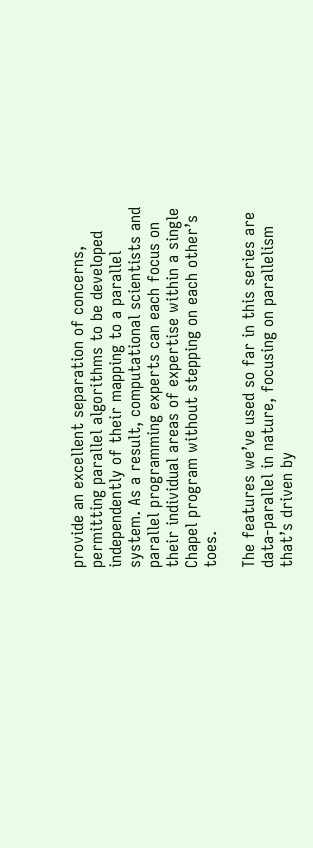provide an excellent separation of concerns, permitting parallel algorithms to be developed independently of their mapping to a parallel system. As a result, computational scientists and parallel programming experts can each focus on their individual areas of expertise within a single Chapel program without stepping on each other’s toes.

The features we’ve used so far in this series are data-parallel in nature, focusing on parallelism that’s driven by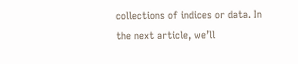collections of indices or data. In the next article, we’ll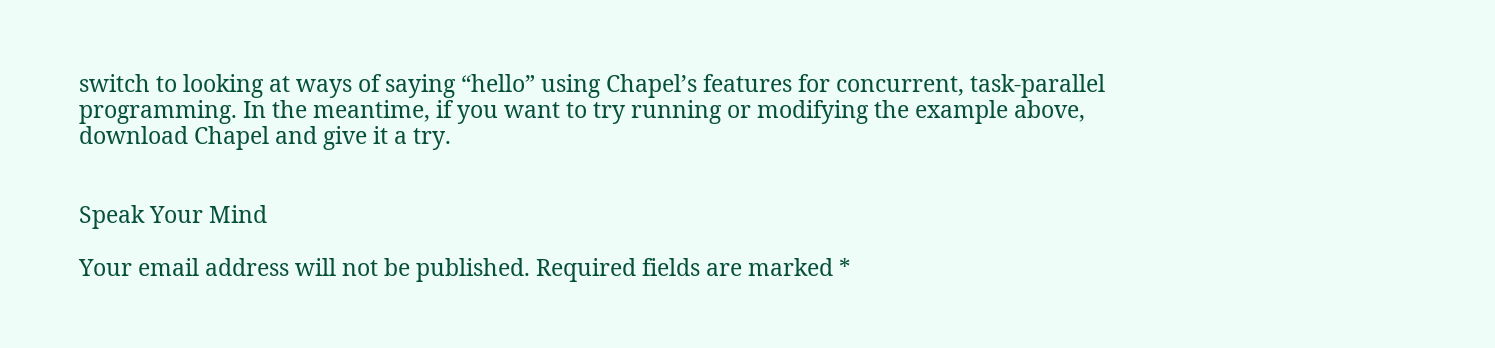switch to looking at ways of saying “hello” using Chapel’s features for concurrent, task-parallel programming. In the meantime, if you want to try running or modifying the example above, download Chapel and give it a try.


Speak Your Mind

Your email address will not be published. Required fields are marked *